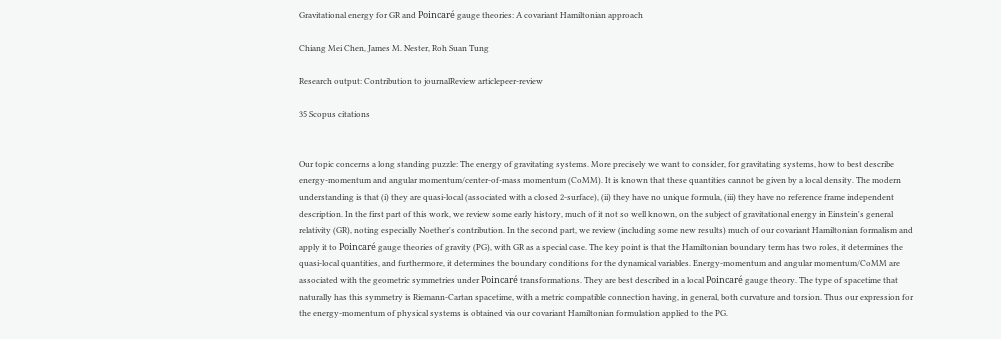Gravitational energy for GR and Poincaré gauge theories: A covariant Hamiltonian approach

Chiang Mei Chen, James M. Nester, Roh Suan Tung

Research output: Contribution to journalReview articlepeer-review

35 Scopus citations


Our topic concerns a long standing puzzle: The energy of gravitating systems. More precisely we want to consider, for gravitating systems, how to best describe energy-momentum and angular momentum/center-of-mass momentum (CoMM). It is known that these quantities cannot be given by a local density. The modern understanding is that (i) they are quasi-local (associated with a closed 2-surface), (ii) they have no unique formula, (iii) they have no reference frame independent description. In the first part of this work, we review some early history, much of it not so well known, on the subject of gravitational energy in Einstein's general relativity (GR), noting especially Noether's contribution. In the second part, we review (including some new results) much of our covariant Hamiltonian formalism and apply it to Poincaré gauge theories of gravity (PG), with GR as a special case. The key point is that the Hamiltonian boundary term has two roles, it determines the quasi-local quantities, and furthermore, it determines the boundary conditions for the dynamical variables. Energy-momentum and angular momentum/CoMM are associated with the geometric symmetries under Poincaré transformations. They are best described in a local Poincaré gauge theory. The type of spacetime that naturally has this symmetry is Riemann-Cartan spacetime, with a metric compatible connection having, in general, both curvature and torsion. Thus our expression for the energy-momentum of physical systems is obtained via our covariant Hamiltonian formulation applied to the PG.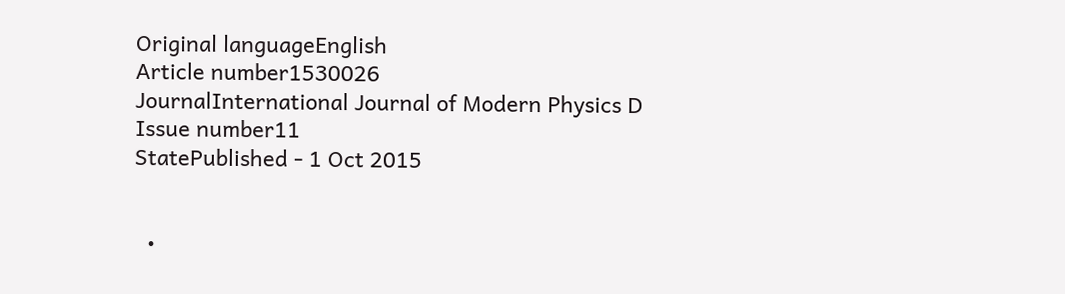Original languageEnglish
Article number1530026
JournalInternational Journal of Modern Physics D
Issue number11
StatePublished - 1 Oct 2015


  •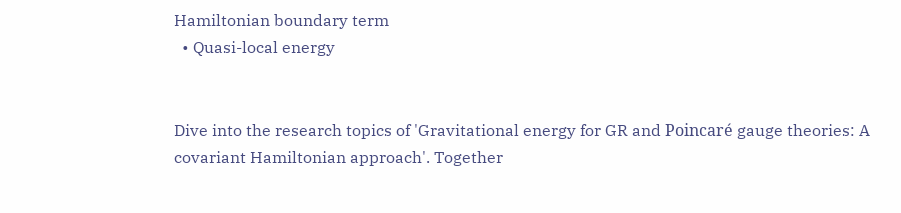Hamiltonian boundary term
  • Quasi-local energy


Dive into the research topics of 'Gravitational energy for GR and Poincaré gauge theories: A covariant Hamiltonian approach'. Together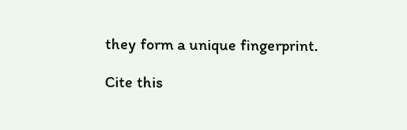they form a unique fingerprint.

Cite this